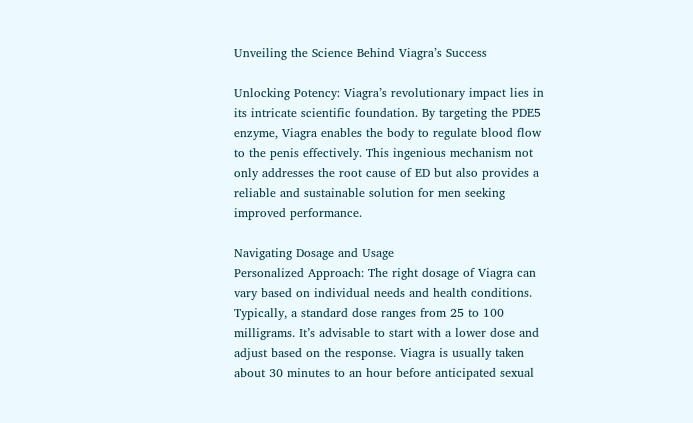Unveiling the Science Behind Viagra’s Success

Unlocking Potency: Viagra’s revolutionary impact lies in its intricate scientific foundation. By targeting the PDE5 enzyme, Viagra enables the body to regulate blood flow to the penis effectively. This ingenious mechanism not only addresses the root cause of ED but also provides a reliable and sustainable solution for men seeking improved performance.

Navigating Dosage and Usage
Personalized Approach: The right dosage of Viagra can vary based on individual needs and health conditions. Typically, a standard dose ranges from 25 to 100 milligrams. It’s advisable to start with a lower dose and adjust based on the response. Viagra is usually taken about 30 minutes to an hour before anticipated sexual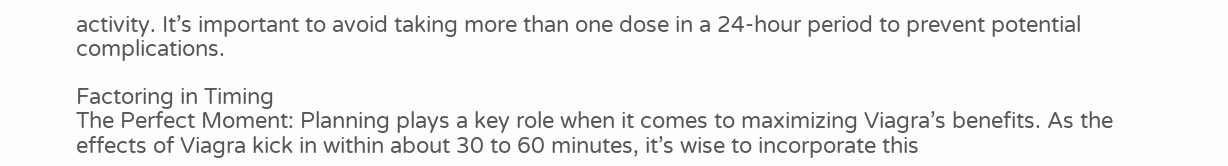activity. It’s important to avoid taking more than one dose in a 24-hour period to prevent potential complications.

Factoring in Timing
The Perfect Moment: Planning plays a key role when it comes to maximizing Viagra’s benefits. As the effects of Viagra kick in within about 30 to 60 minutes, it’s wise to incorporate this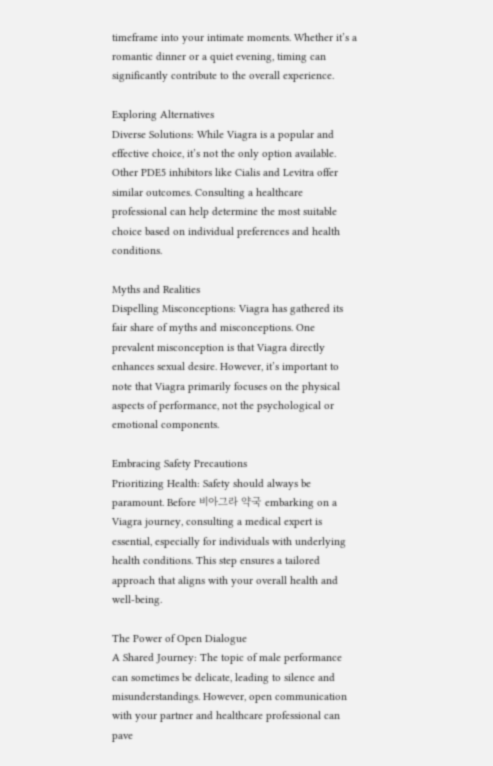timeframe into your intimate moments. Whether it’s a romantic dinner or a quiet evening, timing can significantly contribute to the overall experience.

Exploring Alternatives
Diverse Solutions: While Viagra is a popular and effective choice, it’s not the only option available. Other PDE5 inhibitors like Cialis and Levitra offer similar outcomes. Consulting a healthcare professional can help determine the most suitable choice based on individual preferences and health conditions.

Myths and Realities
Dispelling Misconceptions: Viagra has gathered its fair share of myths and misconceptions. One prevalent misconception is that Viagra directly enhances sexual desire. However, it’s important to note that Viagra primarily focuses on the physical aspects of performance, not the psychological or emotional components.

Embracing Safety Precautions
Prioritizing Health: Safety should always be paramount. Before 비아그라 약국 embarking on a Viagra journey, consulting a medical expert is essential, especially for individuals with underlying health conditions. This step ensures a tailored approach that aligns with your overall health and well-being.

The Power of Open Dialogue
A Shared Journey: The topic of male performance can sometimes be delicate, leading to silence and misunderstandings. However, open communication with your partner and healthcare professional can pave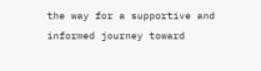the way for a supportive and informed journey toward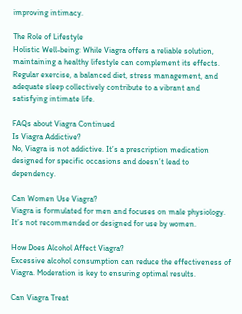improving intimacy.

The Role of Lifestyle
Holistic Well-being: While Viagra offers a reliable solution, maintaining a healthy lifestyle can complement its effects. Regular exercise, a balanced diet, stress management, and adequate sleep collectively contribute to a vibrant and satisfying intimate life.

FAQs about Viagra Continued
Is Viagra Addictive?
No, Viagra is not addictive. It’s a prescription medication designed for specific occasions and doesn’t lead to dependency.

Can Women Use Viagra?
Viagra is formulated for men and focuses on male physiology. It’s not recommended or designed for use by women.

How Does Alcohol Affect Viagra?
Excessive alcohol consumption can reduce the effectiveness of Viagra. Moderation is key to ensuring optimal results.

Can Viagra Treat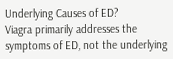Underlying Causes of ED?
Viagra primarily addresses the symptoms of ED, not the underlying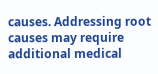causes. Addressing root causes may require additional medical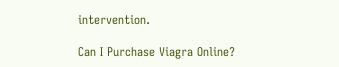intervention.

Can I Purchase Viagra Online?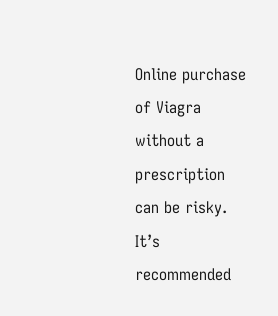Online purchase of Viagra without a prescription can be risky. It’s recommended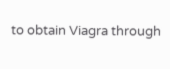to obtain Viagra through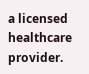a licensed healthcare provider.